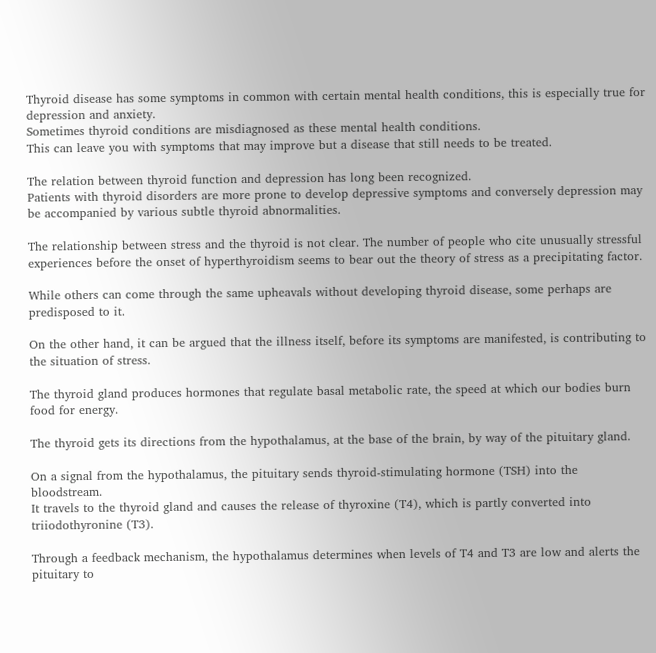Thyroid disease has some symptoms in common with certain mental health conditions, this is especially true for depression and anxiety.
Sometimes thyroid conditions are misdiagnosed as these mental health conditions.
This can leave you with symptoms that may improve but a disease that still needs to be treated.

The relation between thyroid function and depression has long been recognized.
Patients with thyroid disorders are more prone to develop depressive symptoms and conversely depression may be accompanied by various subtle thyroid abnormalities.

The relationship between stress and the thyroid is not clear. The number of people who cite unusually stressful experiences before the onset of hyperthyroidism seems to bear out the theory of stress as a precipitating factor.

While others can come through the same upheavals without developing thyroid disease, some perhaps are predisposed to it.

On the other hand, it can be argued that the illness itself, before its symptoms are manifested, is contributing to the situation of stress.

The thyroid gland produces hormones that regulate basal metabolic rate, the speed at which our bodies burn food for energy.

The thyroid gets its directions from the hypothalamus, at the base of the brain, by way of the pituitary gland.

On a signal from the hypothalamus, the pituitary sends thyroid-stimulating hormone (TSH) into the bloodstream.
It travels to the thyroid gland and causes the release of thyroxine (T4), which is partly converted into triiodothyronine (T3).

Through a feedback mechanism, the hypothalamus determines when levels of T4 and T3 are low and alerts the pituitary to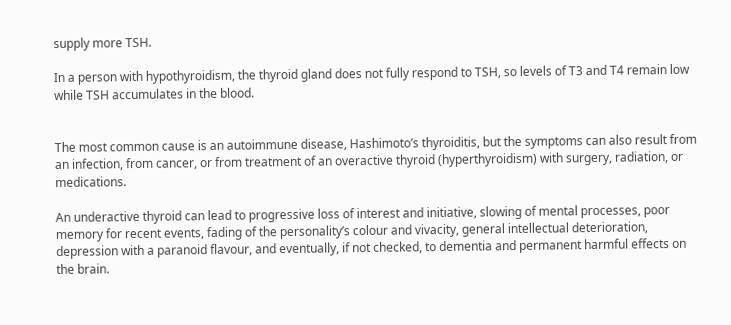supply more TSH.

In a person with hypothyroidism, the thyroid gland does not fully respond to TSH, so levels of T3 and T4 remain low while TSH accumulates in the blood.


The most common cause is an autoimmune disease, Hashimoto’s thyroiditis, but the symptoms can also result from an infection, from cancer, or from treatment of an overactive thyroid (hyperthyroidism) with surgery, radiation, or medications.

An underactive thyroid can lead to progressive loss of interest and initiative, slowing of mental processes, poor memory for recent events, fading of the personality’s colour and vivacity, general intellectual deterioration, depression with a paranoid flavour, and eventually, if not checked, to dementia and permanent harmful effects on the brain.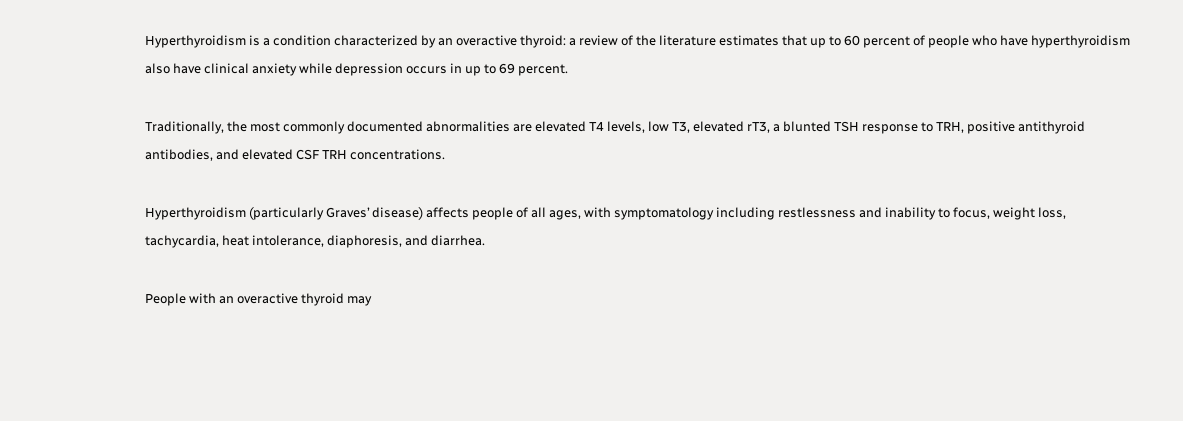Hyperthyroidism is a condition characterized by an overactive thyroid: a review of the literature estimates that up to 60 percent of people who have hyperthyroidism also have clinical anxiety while depression occurs in up to 69 percent.

Traditionally, the most commonly documented abnormalities are elevated T4 levels, low T3, elevated rT3, a blunted TSH response to TRH, positive antithyroid antibodies, and elevated CSF TRH concentrations.

Hyperthyroidism (particularly Graves’ disease) affects people of all ages, with symptomatology including restlessness and inability to focus, weight loss, tachycardia, heat intolerance, diaphoresis, and diarrhea.

People with an overactive thyroid may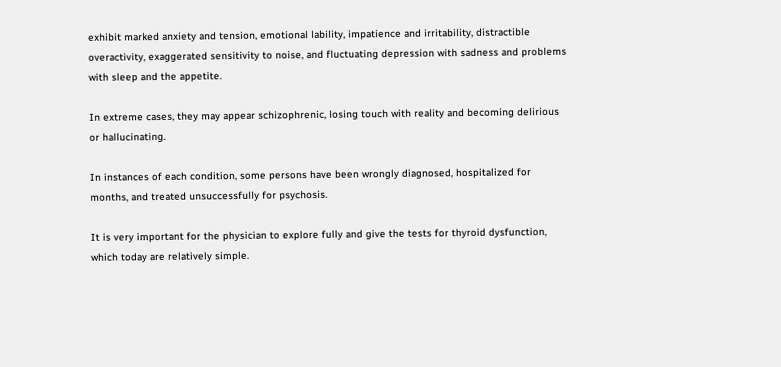exhibit marked anxiety and tension, emotional lability, impatience and irritability, distractible overactivity, exaggerated sensitivity to noise, and fluctuating depression with sadness and problems with sleep and the appetite.

In extreme cases, they may appear schizophrenic, losing touch with reality and becoming delirious or hallucinating.

In instances of each condition, some persons have been wrongly diagnosed, hospitalized for months, and treated unsuccessfully for psychosis.

It is very important for the physician to explore fully and give the tests for thyroid dysfunction, which today are relatively simple.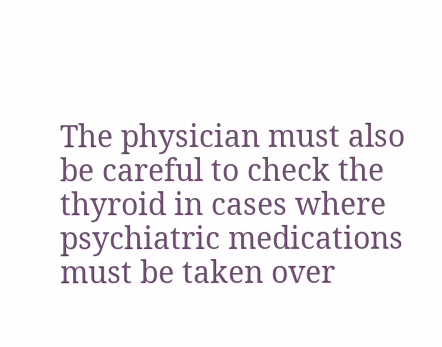The physician must also be careful to check the thyroid in cases where psychiatric medications must be taken over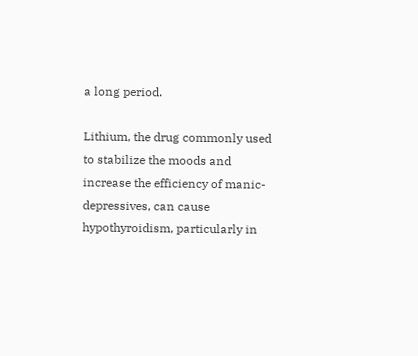a long period.

Lithium, the drug commonly used to stabilize the moods and increase the efficiency of manic-depressives, can cause hypothyroidism, particularly in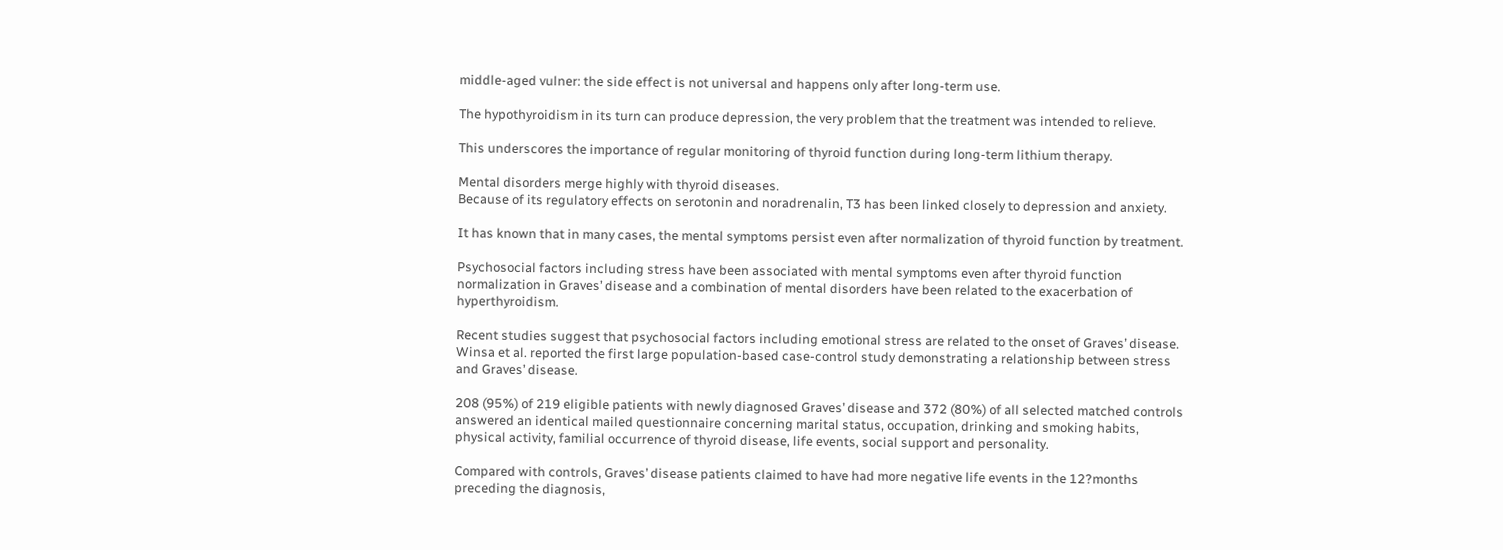middle-aged vulner: the side effect is not universal and happens only after long-term use.

The hypothyroidism in its turn can produce depression, the very problem that the treatment was intended to relieve.

This underscores the importance of regular monitoring of thyroid function during long-term lithium therapy.

Mental disorders merge highly with thyroid diseases.
Because of its regulatory effects on serotonin and noradrenalin, T3 has been linked closely to depression and anxiety.

It has known that in many cases, the mental symptoms persist even after normalization of thyroid function by treatment.

Psychosocial factors including stress have been associated with mental symptoms even after thyroid function normalization in Graves’ disease and a combination of mental disorders have been related to the exacerbation of hyperthyroidism.

Recent studies suggest that psychosocial factors including emotional stress are related to the onset of Graves’ disease.
Winsa et al. reported the first large population-based case-control study demonstrating a relationship between stress and Graves’ disease.

208 (95%) of 219 eligible patients with newly diagnosed Graves’ disease and 372 (80%) of all selected matched controls answered an identical mailed questionnaire concerning marital status, occupation, drinking and smoking habits, physical activity, familial occurrence of thyroid disease, life events, social support and personality.

Compared with controls, Graves’ disease patients claimed to have had more negative life events in the 12?months preceding the diagnosis,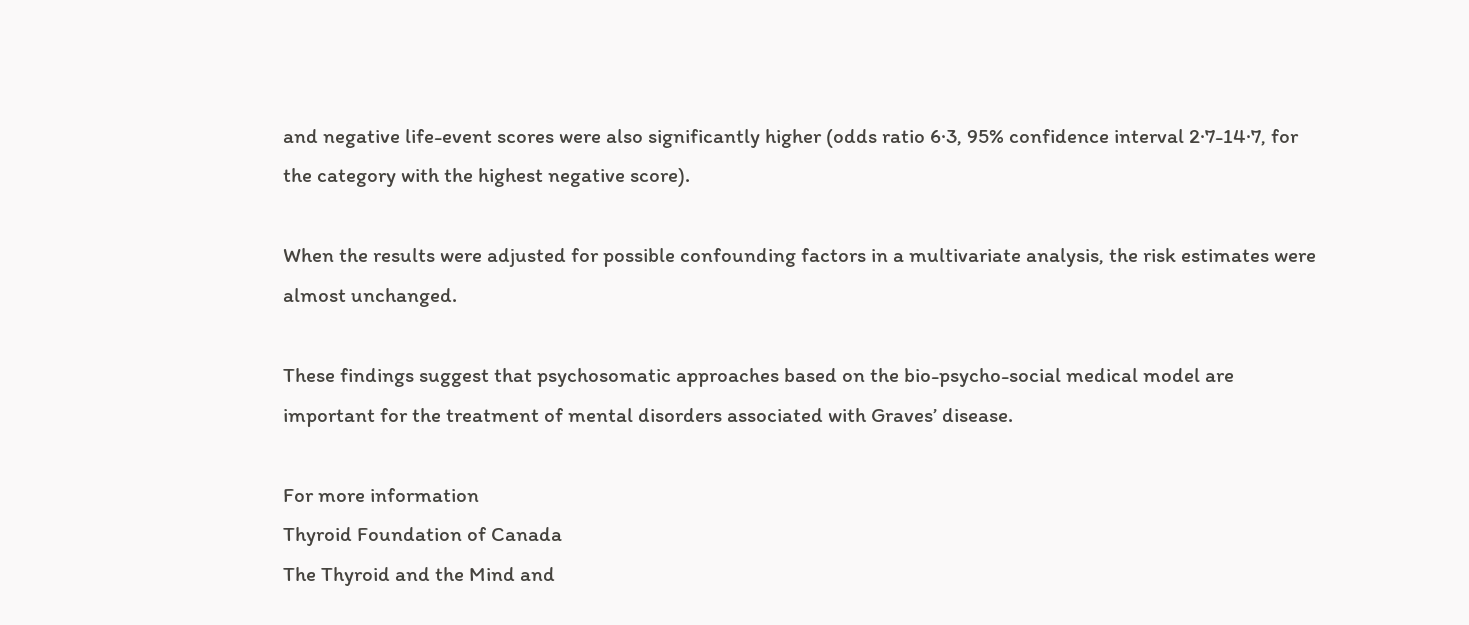and negative life-event scores were also significantly higher (odds ratio 6·3, 95% confidence interval 2·7-14·7, for the category with the highest negative score).

When the results were adjusted for possible confounding factors in a multivariate analysis, the risk estimates were almost unchanged.

These findings suggest that psychosomatic approaches based on the bio-psycho-social medical model are important for the treatment of mental disorders associated with Graves’ disease.

For more information
Thyroid Foundation of Canada
The Thyroid and the Mind and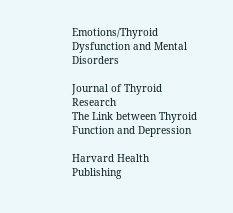Emotions/Thyroid Dysfunction and Mental Disorders

Journal of Thyroid Research
The Link between Thyroid Function and Depression

Harvard Health Publishing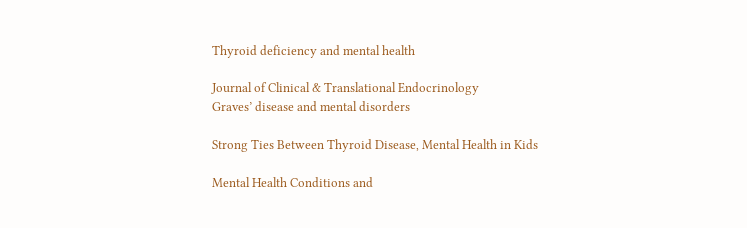Thyroid deficiency and mental health

Journal of Clinical & Translational Endocrinology
Graves’ disease and mental disorders

Strong Ties Between Thyroid Disease, Mental Health in Kids

Mental Health Conditions and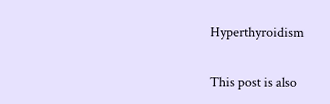Hyperthyroidism


This post is also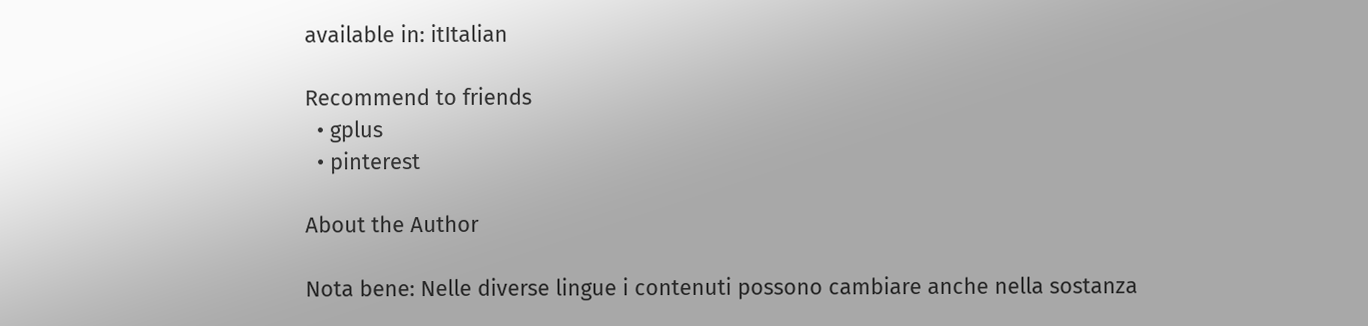available in: itItalian

Recommend to friends
  • gplus
  • pinterest

About the Author

Nota bene: Nelle diverse lingue i contenuti possono cambiare anche nella sostanza